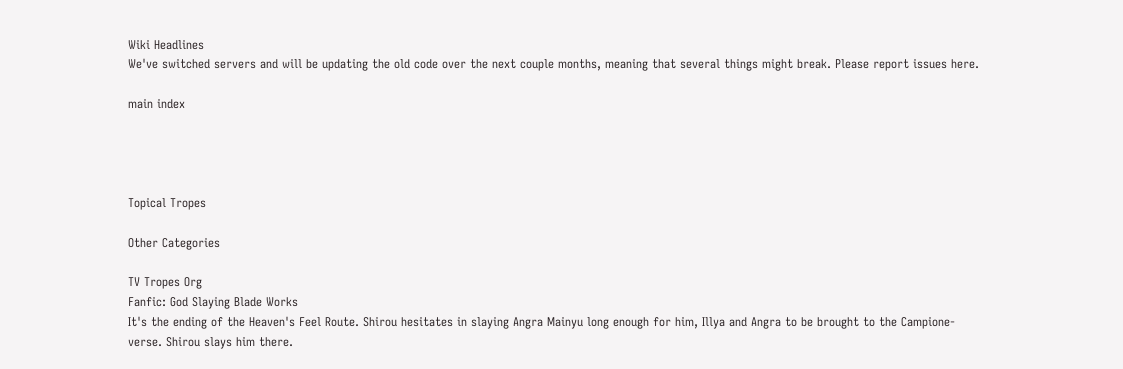Wiki Headlines
We've switched servers and will be updating the old code over the next couple months, meaning that several things might break. Please report issues here.

main index




Topical Tropes

Other Categories

TV Tropes Org
Fanfic: God Slaying Blade Works
It's the ending of the Heaven's Feel Route. Shirou hesitates in slaying Angra Mainyu long enough for him, Illya and Angra to be brought to the Campione-verse. Shirou slays him there.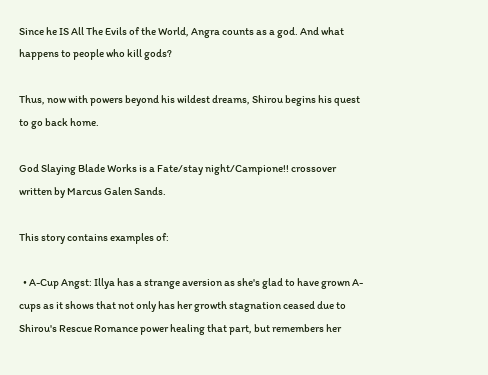Since he IS All The Evils of the World, Angra counts as a god. And what happens to people who kill gods?

Thus, now with powers beyond his wildest dreams, Shirou begins his quest to go back home.

God Slaying Blade Works is a Fate/stay night/Campione!! crossover written by Marcus Galen Sands.

This story contains examples of:

  • A-Cup Angst: Illya has a strange aversion as she's glad to have grown A-cups as it shows that not only has her growth stagnation ceased due to Shirou's Rescue Romance power healing that part, but remembers her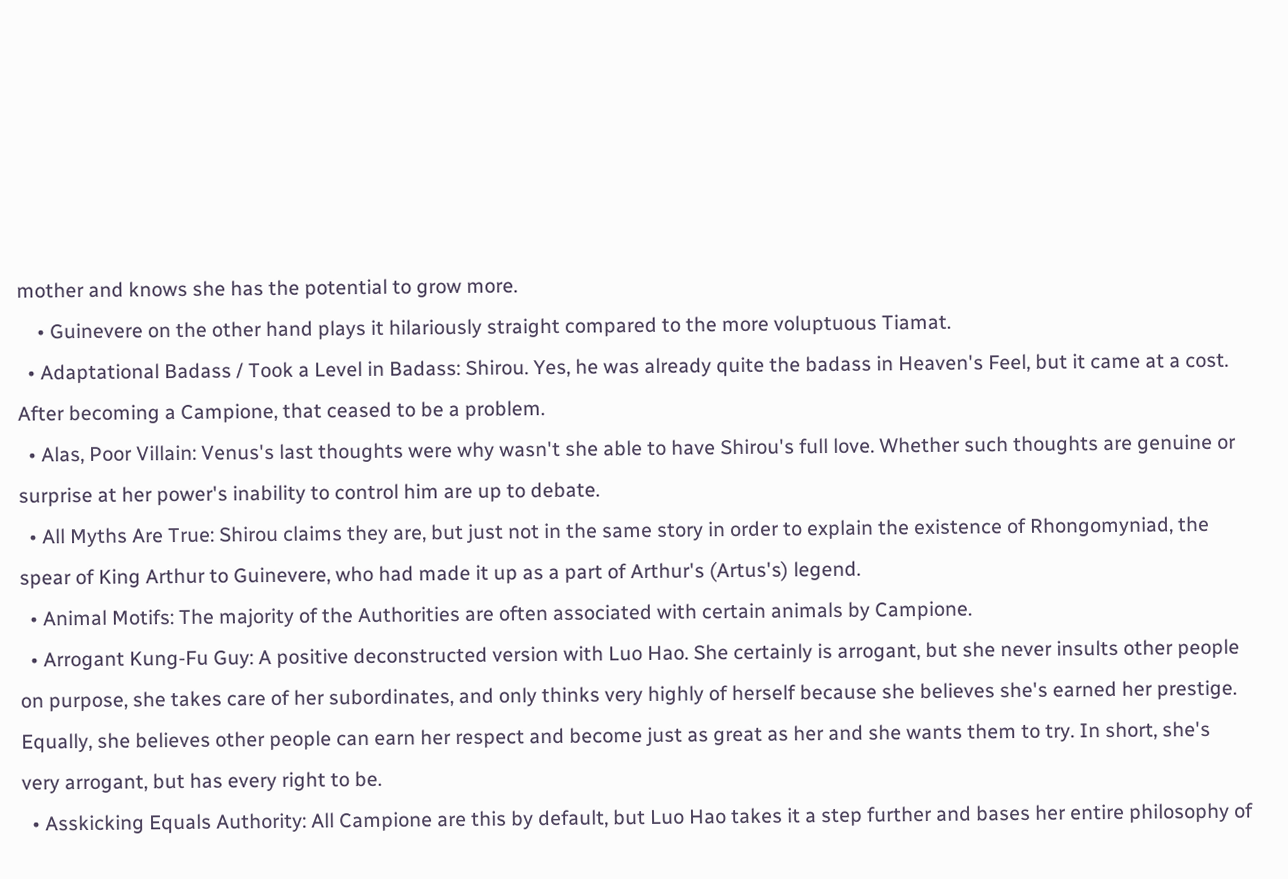mother and knows she has the potential to grow more.
    • Guinevere on the other hand plays it hilariously straight compared to the more voluptuous Tiamat.
  • Adaptational Badass / Took a Level in Badass: Shirou. Yes, he was already quite the badass in Heaven's Feel, but it came at a cost. After becoming a Campione, that ceased to be a problem.
  • Alas, Poor Villain: Venus's last thoughts were why wasn't she able to have Shirou's full love. Whether such thoughts are genuine or surprise at her power's inability to control him are up to debate.
  • All Myths Are True: Shirou claims they are, but just not in the same story in order to explain the existence of Rhongomyniad, the spear of King Arthur to Guinevere, who had made it up as a part of Arthur's (Artus's) legend.
  • Animal Motifs: The majority of the Authorities are often associated with certain animals by Campione.
  • Arrogant Kung-Fu Guy: A positive deconstructed version with Luo Hao. She certainly is arrogant, but she never insults other people on purpose, she takes care of her subordinates, and only thinks very highly of herself because she believes she's earned her prestige. Equally, she believes other people can earn her respect and become just as great as her and she wants them to try. In short, she's very arrogant, but has every right to be.
  • Asskicking Equals Authority: All Campione are this by default, but Luo Hao takes it a step further and bases her entire philosophy of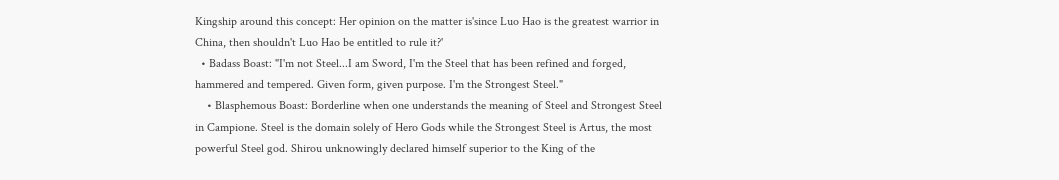Kingship around this concept: Her opinion on the matter is'since Luo Hao is the greatest warrior in China, then shouldn't Luo Hao be entitled to rule it?'
  • Badass Boast: "I'm not Steel...I am Sword, I'm the Steel that has been refined and forged, hammered and tempered. Given form, given purpose. I'm the Strongest Steel."
    • Blasphemous Boast: Borderline when one understands the meaning of Steel and Strongest Steel in Campione. Steel is the domain solely of Hero Gods while the Strongest Steel is Artus, the most powerful Steel god. Shirou unknowingly declared himself superior to the King of the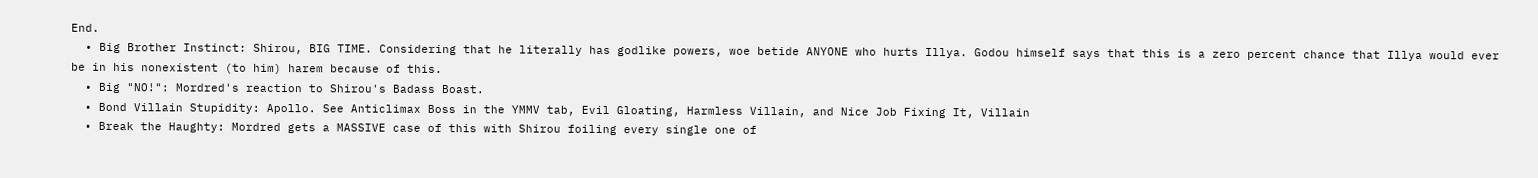End.
  • Big Brother Instinct: Shirou, BIG TIME. Considering that he literally has godlike powers, woe betide ANYONE who hurts Illya. Godou himself says that this is a zero percent chance that Illya would ever be in his nonexistent (to him) harem because of this.
  • Big "NO!": Mordred's reaction to Shirou's Badass Boast.
  • Bond Villain Stupidity: Apollo. See Anticlimax Boss in the YMMV tab, Evil Gloating, Harmless Villain, and Nice Job Fixing It, Villain
  • Break the Haughty: Mordred gets a MASSIVE case of this with Shirou foiling every single one of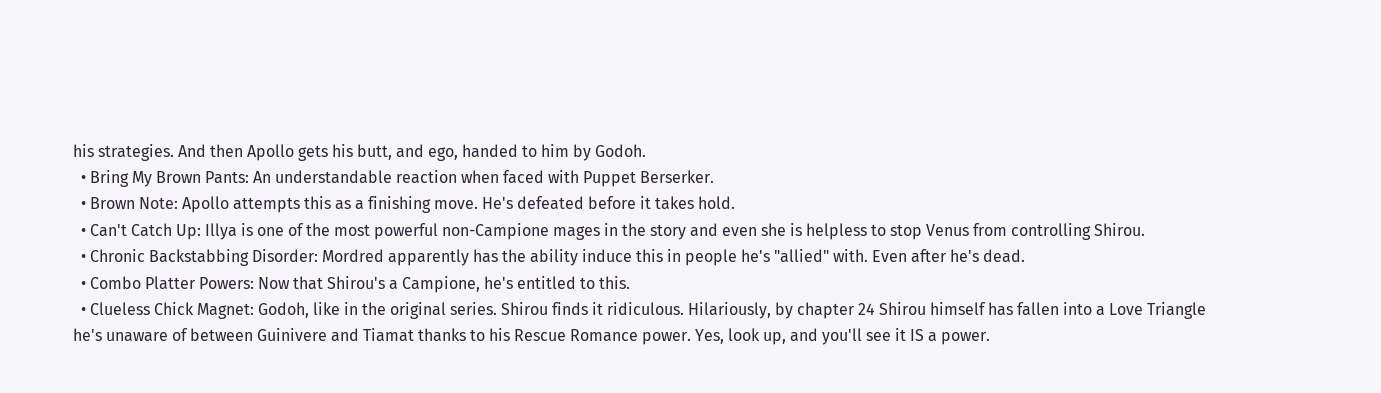his strategies. And then Apollo gets his butt, and ego, handed to him by Godoh.
  • Bring My Brown Pants: An understandable reaction when faced with Puppet Berserker.
  • Brown Note: Apollo attempts this as a finishing move. He's defeated before it takes hold.
  • Can't Catch Up: Illya is one of the most powerful non-Campione mages in the story and even she is helpless to stop Venus from controlling Shirou.
  • Chronic Backstabbing Disorder: Mordred apparently has the ability induce this in people he's "allied" with. Even after he's dead.
  • Combo Platter Powers: Now that Shirou's a Campione, he's entitled to this.
  • Clueless Chick Magnet: Godoh, like in the original series. Shirou finds it ridiculous. Hilariously, by chapter 24 Shirou himself has fallen into a Love Triangle he's unaware of between Guinivere and Tiamat thanks to his Rescue Romance power. Yes, look up, and you'll see it IS a power.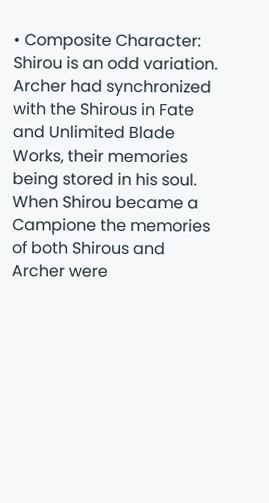• Composite Character: Shirou is an odd variation. Archer had synchronized with the Shirous in Fate and Unlimited Blade Works, their memories being stored in his soul. When Shirou became a Campione the memories of both Shirous and Archer were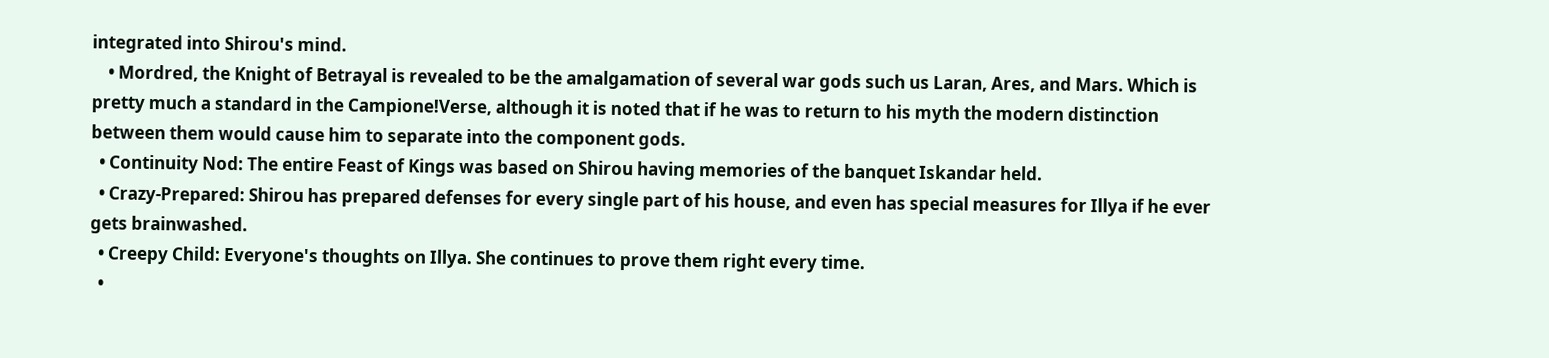integrated into Shirou's mind.
    • Mordred, the Knight of Betrayal is revealed to be the amalgamation of several war gods such us Laran, Ares, and Mars. Which is pretty much a standard in the Campione!Verse, although it is noted that if he was to return to his myth the modern distinction between them would cause him to separate into the component gods.
  • Continuity Nod: The entire Feast of Kings was based on Shirou having memories of the banquet Iskandar held.
  • Crazy-Prepared: Shirou has prepared defenses for every single part of his house, and even has special measures for Illya if he ever gets brainwashed.
  • Creepy Child: Everyone's thoughts on Illya. She continues to prove them right every time.
  •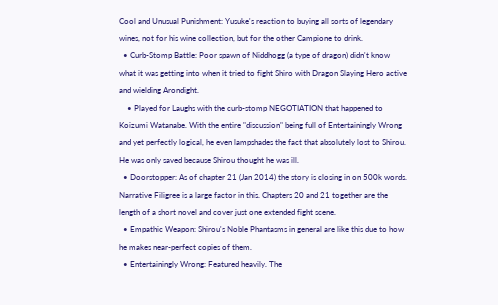Cool and Unusual Punishment: Yusuke's reaction to buying all sorts of legendary wines, not for his wine collection, but for the other Campione to drink.
  • Curb-Stomp Battle: Poor spawn of Niddhogg (a type of dragon) didn't know what it was getting into when it tried to fight Shiro with Dragon Slaying Hero active and wielding Arondight.
    • Played for Laughs with the curb-stomp NEGOTIATION that happened to Koizumi Watanabe. With the entire "discussion" being full of Entertainingly Wrong and yet perfectly logical, he even lampshades the fact that absolutely lost to Shirou. He was only saved because Shirou thought he was ill.
  • Doorstopper: As of chapter 21 (Jan 2014) the story is closing in on 500k words. Narrative Filigree is a large factor in this. Chapters 20 and 21 together are the length of a short novel and cover just one extended fight scene.
  • Empathic Weapon: Shirou's Noble Phantasms in general are like this due to how he makes near-perfect copies of them.
  • Entertainingly Wrong: Featured heavily. The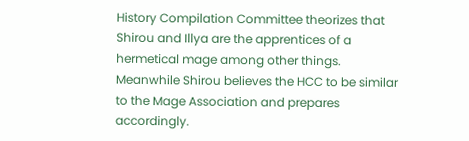History Compilation Committee theorizes that Shirou and Illya are the apprentices of a hermetical mage among other things. Meanwhile Shirou believes the HCC to be similar to the Mage Association and prepares accordingly.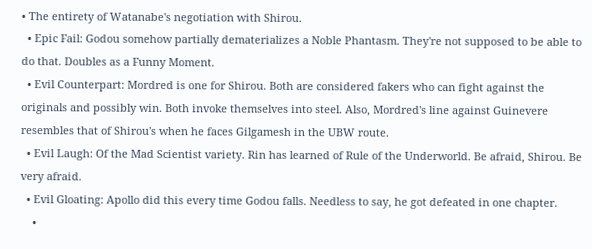• The entirety of Watanabe's negotiation with Shirou.
  • Epic Fail: Godou somehow partially dematerializes a Noble Phantasm. They're not supposed to be able to do that. Doubles as a Funny Moment.
  • Evil Counterpart: Mordred is one for Shirou. Both are considered fakers who can fight against the originals and possibly win. Both invoke themselves into steel. Also, Mordred's line against Guinevere resembles that of Shirou's when he faces Gilgamesh in the UBW route.
  • Evil Laugh: Of the Mad Scientist variety. Rin has learned of Rule of the Underworld. Be afraid, Shirou. Be very afraid.
  • Evil Gloating: Apollo did this every time Godou falls. Needless to say, he got defeated in one chapter.
    •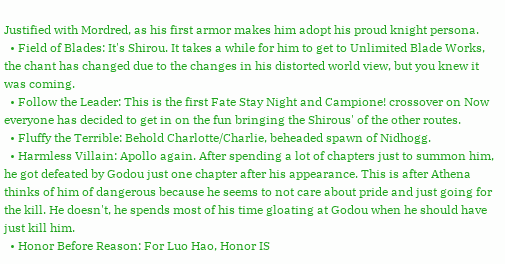Justified with Mordred, as his first armor makes him adopt his proud knight persona.
  • Field of Blades: It's Shirou. It takes a while for him to get to Unlimited Blade Works, the chant has changed due to the changes in his distorted world view, but you knew it was coming.
  • Follow the Leader: This is the first Fate Stay Night and Campione! crossover on Now everyone has decided to get in on the fun bringing the Shirous' of the other routes.
  • Fluffy the Terrible: Behold Charlotte/Charlie, beheaded spawn of Nidhogg.
  • Harmless Villain: Apollo again. After spending a lot of chapters just to summon him, he got defeated by Godou just one chapter after his appearance. This is after Athena thinks of him of dangerous because he seems to not care about pride and just going for the kill. He doesn't, he spends most of his time gloating at Godou when he should have just kill him.
  • Honor Before Reason: For Luo Hao, Honor IS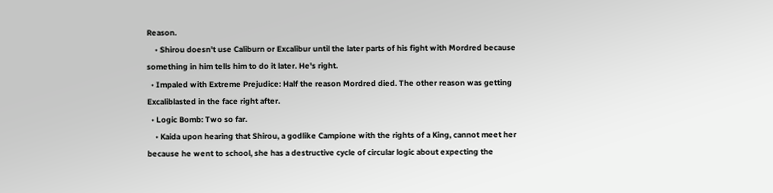Reason.
    • Shirou doesn't use Caliburn or Excalibur until the later parts of his fight with Mordred because something in him tells him to do it later. He's right.
  • Impaled with Extreme Prejudice: Half the reason Mordred died. The other reason was getting Excaliblasted in the face right after.
  • Logic Bomb: Two so far.
    • Kaida upon hearing that Shirou, a godlike Campione with the rights of a King, cannot meet her because he went to school, she has a destructive cycle of circular logic about expecting the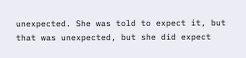unexpected. She was told to expect it, but that was unexpected, but she did expect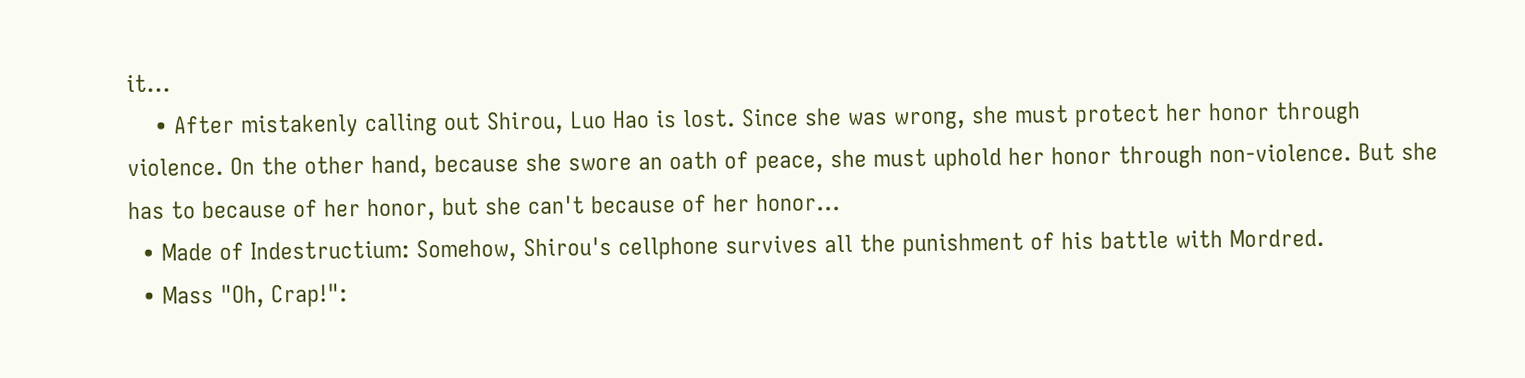it...
    • After mistakenly calling out Shirou, Luo Hao is lost. Since she was wrong, she must protect her honor through violence. On the other hand, because she swore an oath of peace, she must uphold her honor through non-violence. But she has to because of her honor, but she can't because of her honor...
  • Made of Indestructium: Somehow, Shirou's cellphone survives all the punishment of his battle with Mordred.
  • Mass "Oh, Crap!":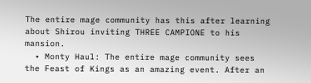The entire mage community has this after learning about Shirou inviting THREE CAMPIONE to his mansion.
  • Monty Haul: The entire mage community sees the Feast of Kings as an amazing event. After an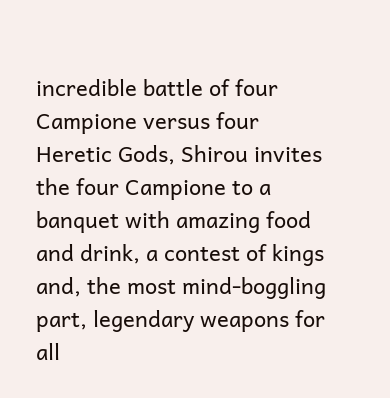incredible battle of four Campione versus four Heretic Gods, Shirou invites the four Campione to a banquet with amazing food and drink, a contest of kings and, the most mind-boggling part, legendary weapons for all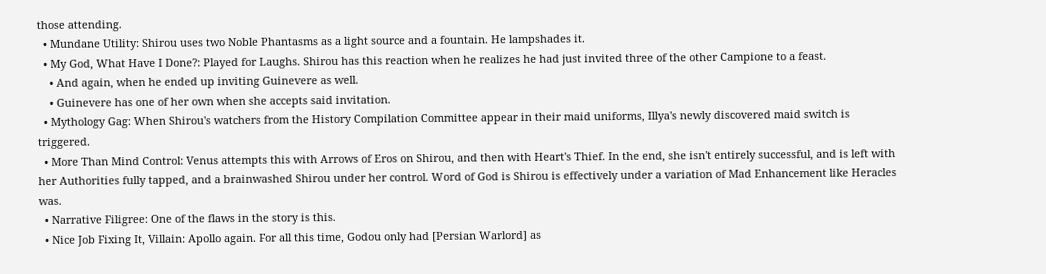those attending.
  • Mundane Utility: Shirou uses two Noble Phantasms as a light source and a fountain. He lampshades it.
  • My God, What Have I Done?: Played for Laughs. Shirou has this reaction when he realizes he had just invited three of the other Campione to a feast.
    • And again, when he ended up inviting Guinevere as well.
    • Guinevere has one of her own when she accepts said invitation.
  • Mythology Gag: When Shirou's watchers from the History Compilation Committee appear in their maid uniforms, Illya's newly discovered maid switch is triggered.
  • More Than Mind Control: Venus attempts this with Arrows of Eros on Shirou, and then with Heart's Thief. In the end, she isn't entirely successful, and is left with her Authorities fully tapped, and a brainwashed Shirou under her control. Word of God is Shirou is effectively under a variation of Mad Enhancement like Heracles was.
  • Narrative Filigree: One of the flaws in the story is this.
  • Nice Job Fixing It, Villain: Apollo again. For all this time, Godou only had [Persian Warlord] as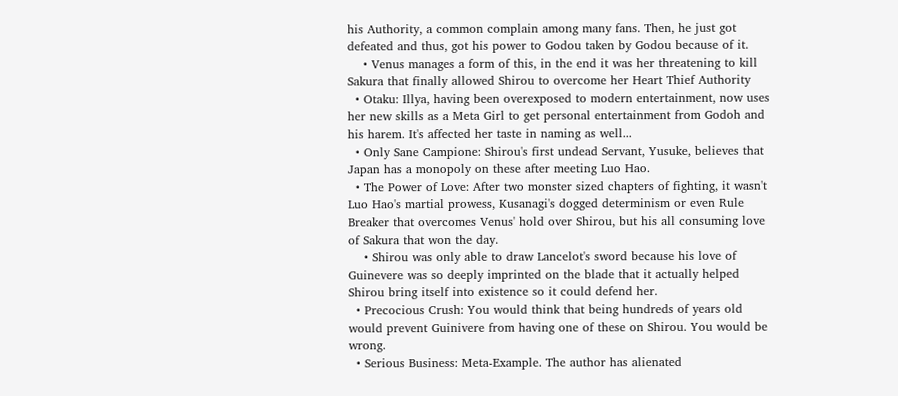his Authority, a common complain among many fans. Then, he just got defeated and thus, got his power to Godou taken by Godou because of it.
    • Venus manages a form of this, in the end it was her threatening to kill Sakura that finally allowed Shirou to overcome her Heart Thief Authority
  • Otaku: Illya, having been overexposed to modern entertainment, now uses her new skills as a Meta Girl to get personal entertainment from Godoh and his harem. It's affected her taste in naming as well...
  • Only Sane Campione: Shirou's first undead Servant, Yusuke, believes that Japan has a monopoly on these after meeting Luo Hao.
  • The Power of Love: After two monster sized chapters of fighting, it wasn't Luo Hao's martial prowess, Kusanagi's dogged determinism or even Rule Breaker that overcomes Venus' hold over Shirou, but his all consuming love of Sakura that won the day.
    • Shirou was only able to draw Lancelot's sword because his love of Guinevere was so deeply imprinted on the blade that it actually helped Shirou bring itself into existence so it could defend her.
  • Precocious Crush: You would think that being hundreds of years old would prevent Guinivere from having one of these on Shirou. You would be wrong.
  • Serious Business: Meta-Example. The author has alienated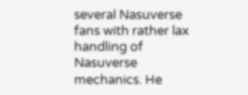several Nasuverse fans with rather lax handling of Nasuverse mechanics. He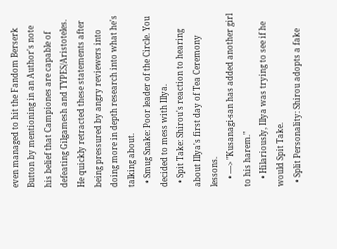even managed to hit the Fandom Berserk Button by mentioning in an Author's note his belief that Campiones are capable of defeating Gilgamesh and TYPES/Aristoteles. He quickly retracted these statements after being pressured by angry reviewers into doing more in depth research into what he's talking about.
  • Smug Snake: Poor leader of the Circle. You decided to mess with Illya.
  • Spit Take: Shirou's reaction to hearing about Illya's first day of Tea Ceremony lessons.
    • —> "Kusanagi-san has added another girl to his harem."
    • Hilariously, Illya was trying to see if he would Spit Take.
  • Split Personality: Shirou adopts a fake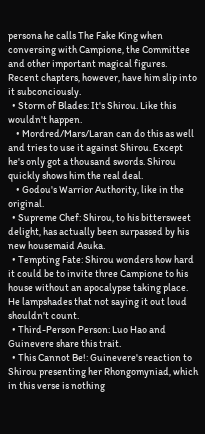persona he calls The Fake King when conversing with Campione, the Committee and other important magical figures. Recent chapters, however, have him slip into it subconciously.
  • Storm of Blades: It's Shirou. Like this wouldn't happen.
    • Mordred/Mars/Laran can do this as well and tries to use it against Shirou. Except he's only got a thousand swords. Shirou quickly shows him the real deal.
    • Godou's Warrior Authority, like in the original.
  • Supreme Chef: Shirou, to his bittersweet delight, has actually been surpassed by his new housemaid Asuka.
  • Tempting Fate: Shirou wonders how hard it could be to invite three Campione to his house without an apocalypse taking place. He lampshades that not saying it out loud shouldn't count.
  • Third-Person Person: Luo Hao and Guinevere share this trait.
  • This Cannot Be!: Guinevere's reaction to Shirou presenting her Rhongomyniad, which in this verse is nothing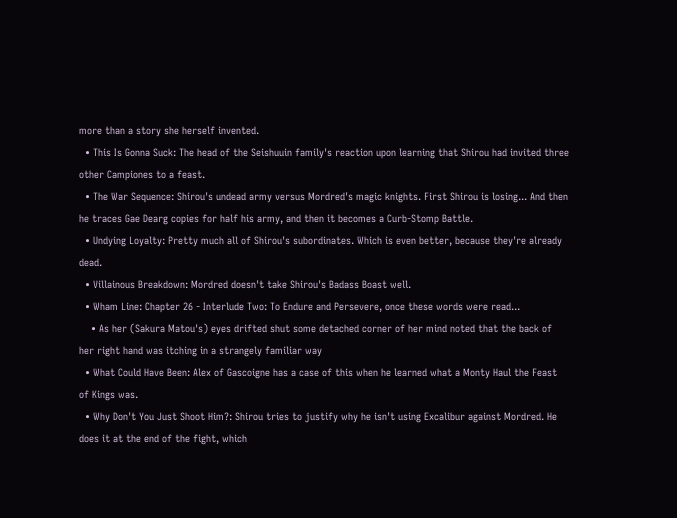more than a story she herself invented.
  • This Is Gonna Suck: The head of the Seishuuin family's reaction upon learning that Shirou had invited three other Campiones to a feast.
  • The War Sequence: Shirou's undead army versus Mordred's magic knights. First Shirou is losing... And then he traces Gae Dearg copies for half his army, and then it becomes a Curb-Stomp Battle.
  • Undying Loyalty: Pretty much all of Shirou's subordinates. Which is even better, because they're already dead.
  • Villainous Breakdown: Mordred doesn't take Shirou's Badass Boast well.
  • Wham Line: Chapter 26 - Interlude Two: To Endure and Persevere, once these words were read...
    • As her (Sakura Matou's) eyes drifted shut some detached corner of her mind noted that the back of her right hand was itching in a strangely familiar way
  • What Could Have Been: Alex of Gascoigne has a case of this when he learned what a Monty Haul the Feast of Kings was.
  • Why Don't You Just Shoot Him?: Shirou tries to justify why he isn't using Excalibur against Mordred. He does it at the end of the fight, which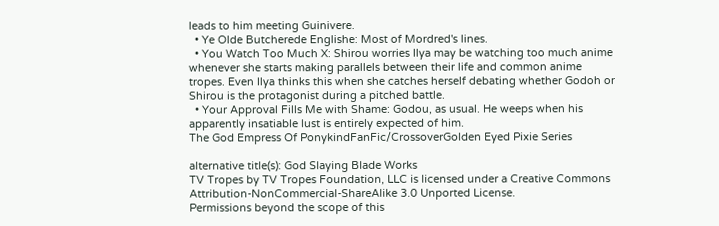leads to him meeting Guinivere.
  • Ye Olde Butcherede Englishe: Most of Mordred's lines.
  • You Watch Too Much X: Shirou worries Ilya may be watching too much anime whenever she starts making parallels between their life and common anime tropes. Even Ilya thinks this when she catches herself debating whether Godoh or Shirou is the protagonist during a pitched battle.
  • Your Approval Fills Me with Shame: Godou, as usual. He weeps when his apparently insatiable lust is entirely expected of him.
The God Empress Of PonykindFanFic/CrossoverGolden Eyed Pixie Series

alternative title(s): God Slaying Blade Works
TV Tropes by TV Tropes Foundation, LLC is licensed under a Creative Commons Attribution-NonCommercial-ShareAlike 3.0 Unported License.
Permissions beyond the scope of this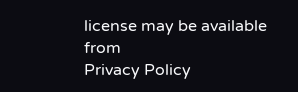license may be available from
Privacy Policy